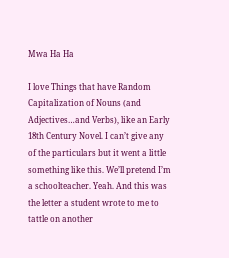Mwa Ha Ha

I love Things that have Random Capitalization of Nouns (and Adjectives…and Verbs), like an Early 18th Century Novel. I can’t give any of the particulars but it went a little something like this. We’ll pretend I’m a schoolteacher. Yeah. And this was the letter a student wrote to me to tattle on another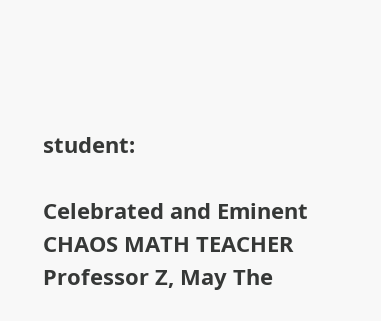student:

Celebrated and Eminent CHAOS MATH TEACHER Professor Z, May The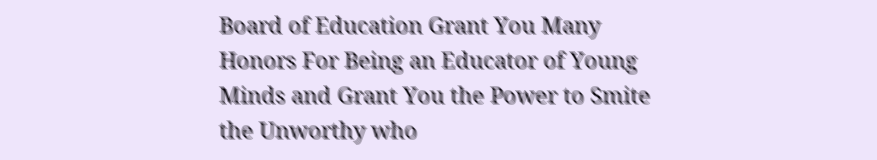Board of Education Grant You Many Honors For Being an Educator of Young Minds and Grant You the Power to Smite the Unworthy who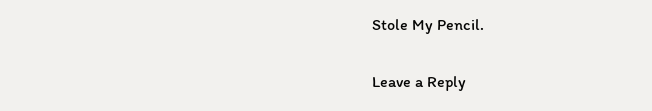Stole My Pencil.

Leave a Reply